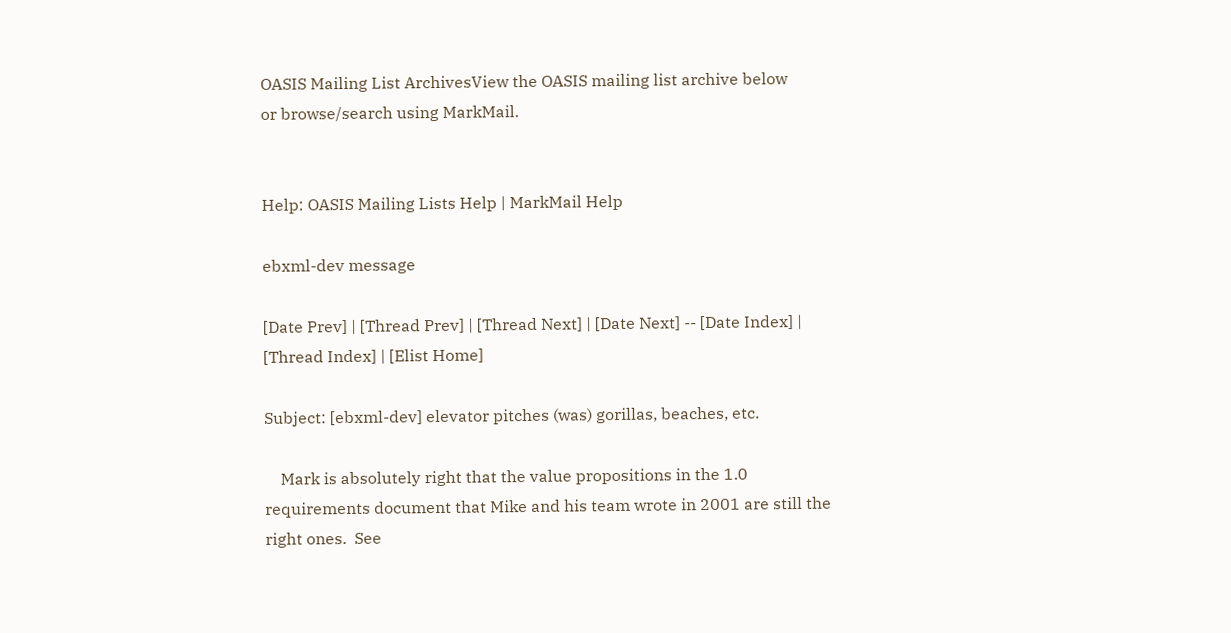OASIS Mailing List ArchivesView the OASIS mailing list archive below
or browse/search using MarkMail.


Help: OASIS Mailing Lists Help | MarkMail Help

ebxml-dev message

[Date Prev] | [Thread Prev] | [Thread Next] | [Date Next] -- [Date Index] | [Thread Index] | [Elist Home]

Subject: [ebxml-dev] elevator pitches (was) gorillas, beaches, etc.

    Mark is absolutely right that the value propositions in the 1.0 requirements document that Mike and his team wrote in 2001 are still the right ones.  See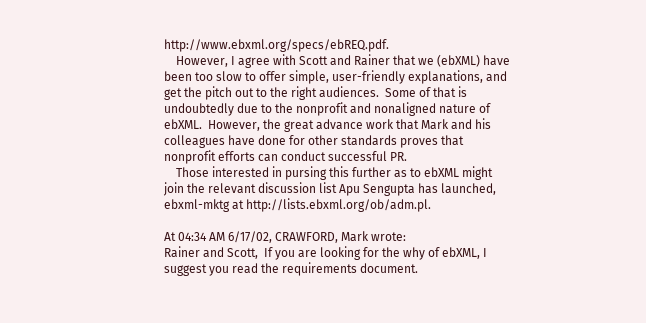http://www.ebxml.org/specs/ebREQ.pdf.
    However, I agree with Scott and Rainer that we (ebXML) have been too slow to offer simple, user-friendly explanations, and get the pitch out to the right audiences.  Some of that is undoubtedly due to the nonprofit and nonaligned nature of ebXML.  However, the great advance work that Mark and his colleagues have done for other standards proves that nonprofit efforts can conduct successful PR.
    Those interested in pursing this further as to ebXML might join the relevant discussion list Apu Sengupta has launched, ebxml-mktg at http://lists.ebxml.org/ob/adm.pl.

At 04:34 AM 6/17/02, CRAWFORD, Mark wrote:
Rainer and Scott,  If you are looking for the why of ebXML, I suggest you read the requirements document.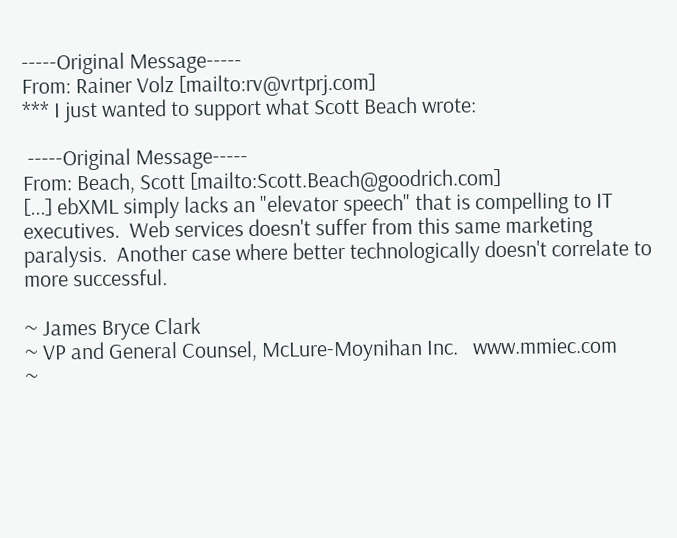-----Original Message-----
From: Rainer Volz [mailto:rv@vrtprj.com]
*** I just wanted to support what Scott Beach wrote:

 -----Original Message-----
From: Beach, Scott [mailto:Scott.Beach@goodrich.com]
[...] ebXML simply lacks an "elevator speech" that is compelling to IT executives.  Web services doesn't suffer from this same marketing  paralysis.  Another case where better technologically doesn't correlate to more successful.

~ James Bryce Clark
~ VP and General Counsel, McLure-Moynihan Inc.   www.mmiec.com
~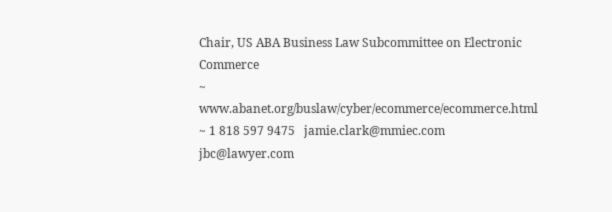Chair, US ABA Business Law Subcommittee on Electronic Commerce
~ www.abanet.org/buslaw/cyber/ecommerce/ecommerce.html
~ 1 818 597 9475   jamie.clark@mmiec.com   jbc@lawyer.com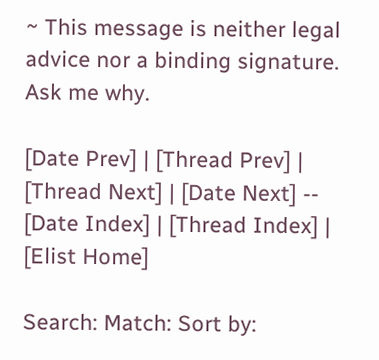~ This message is neither legal advice nor a binding signature.  Ask me why.

[Date Prev] | [Thread Prev] | [Thread Next] | [Date Next] -- [Date Index] | [Thread Index] | [Elist Home]

Search: Match: Sort by: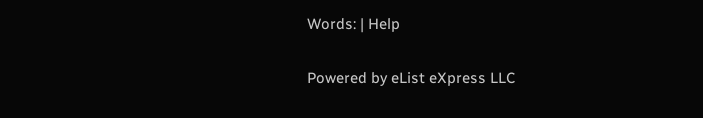Words: | Help

Powered by eList eXpress LLC